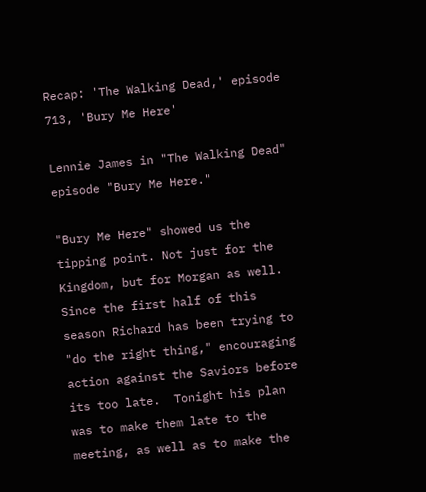Recap: 'The Walking Dead,' episode 713, 'Bury Me Here'

Lennie James in "The Walking Dead" episode "Bury Me Here."

"Bury Me Here" showed us the tipping point. Not just for the Kingdom, but for Morgan as well.  Since the first half of this season Richard has been trying to "do the right thing," encouraging action against the Saviors before its too late.  Tonight his plan was to make them late to the meeting, as well as to make the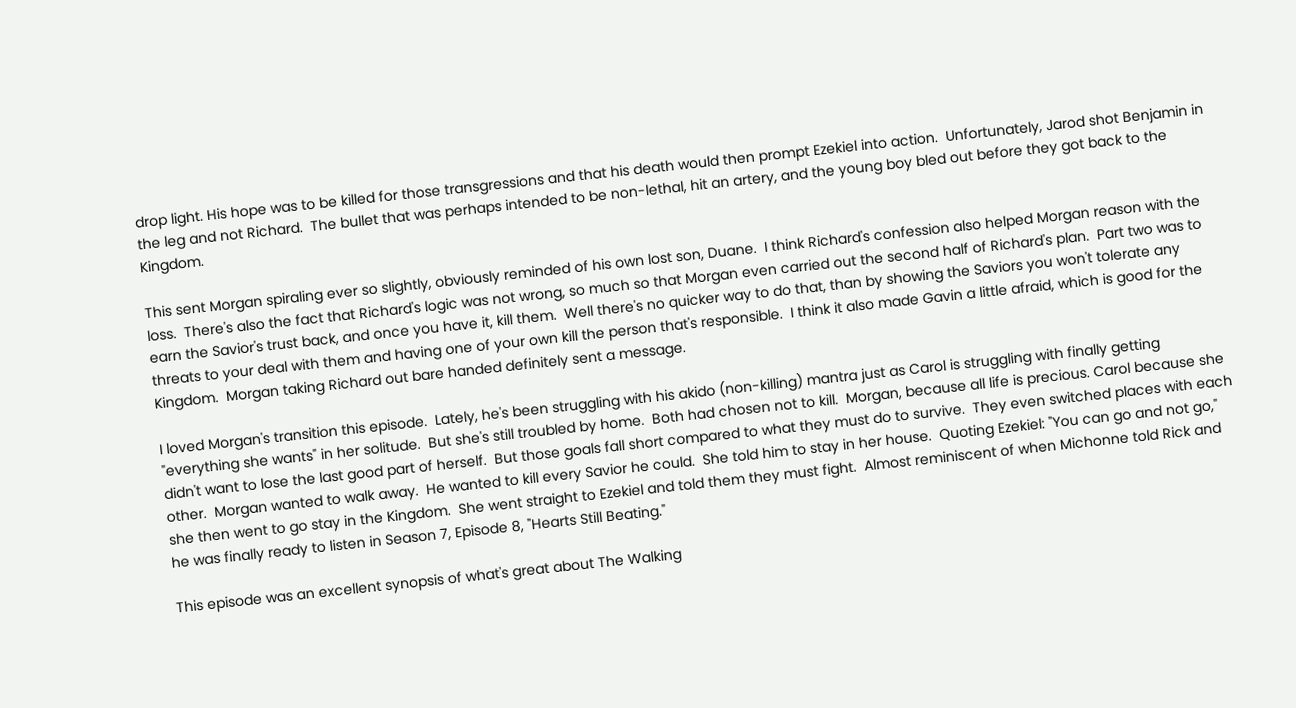drop light. His hope was to be killed for those transgressions and that his death would then prompt Ezekiel into action.  Unfortunately, Jarod shot Benjamin in the leg and not Richard.  The bullet that was perhaps intended to be non-lethal, hit an artery, and the young boy bled out before they got back to the Kingdom.

This sent Morgan spiraling ever so slightly, obviously reminded of his own lost son, Duane.  I think Richard's confession also helped Morgan reason with the loss.  There's also the fact that Richard's logic was not wrong, so much so that Morgan even carried out the second half of Richard's plan.  Part two was to earn the Savior's trust back, and once you have it, kill them.  Well there's no quicker way to do that, than by showing the Saviors you won't tolerate any threats to your deal with them and having one of your own kill the person that's responsible.  I think it also made Gavin a little afraid, which is good for the Kingdom.  Morgan taking Richard out bare handed definitely sent a message.

I loved Morgan's transition this episode.  Lately, he's been struggling with his akido (non-killing) mantra just as Carol is struggling with finally getting "everything she wants" in her solitude.  But she's still troubled by home.  Both had chosen not to kill.  Morgan, because all life is precious. Carol because she didn't want to lose the last good part of herself.  But those goals fall short compared to what they must do to survive.  They even switched places with each other.  Morgan wanted to walk away.  He wanted to kill every Savior he could.  She told him to stay in her house.  Quoting Ezekiel: "You can go and not go,"  she then went to go stay in the Kingdom.  She went straight to Ezekiel and told them they must fight.  Almost reminiscent of when Michonne told Rick and he was finally ready to listen in Season 7, Episode 8, "Hearts Still Beating."

This episode was an excellent synopsis of what's great about The Walking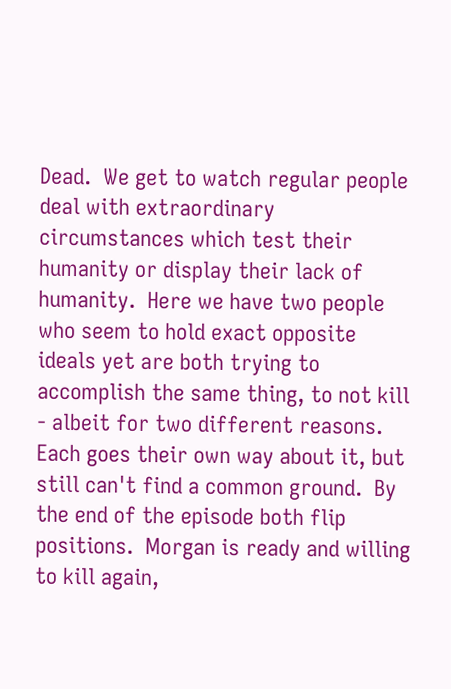Dead.  We get to watch regular people deal with extraordinary circumstances which test their humanity or display their lack of humanity.  Here we have two people who seem to hold exact opposite ideals yet are both trying to accomplish the same thing, to not kill - albeit for two different reasons. Each goes their own way about it, but still can't find a common ground.  By the end of the episode both flip positions.  Morgan is ready and willing to kill again,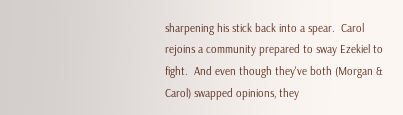sharpening his stick back into a spear.  Carol rejoins a community prepared to sway Ezekiel to fight.  And even though they've both (Morgan & Carol) swapped opinions, they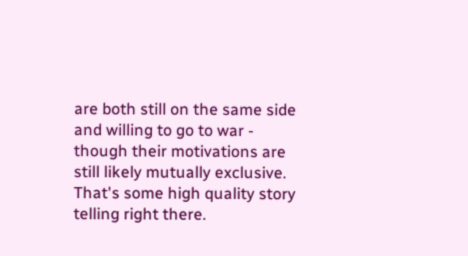are both still on the same side and willing to go to war - though their motivations are still likely mutually exclusive.  That's some high quality story telling right there.